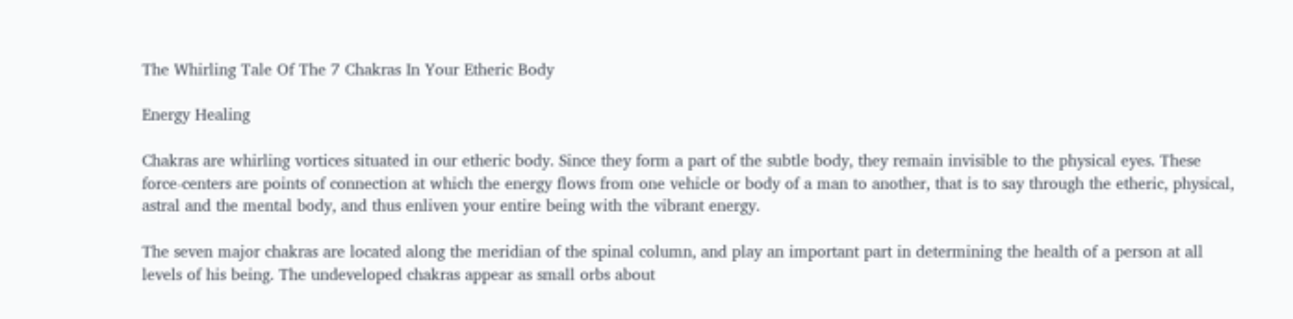The Whirling Tale Of The 7 Chakras In Your Etheric Body

Energy Healing

Chakras are whirling vortices situated in our etheric body. Since they form a part of the subtle body, they remain invisible to the physical eyes. These force-centers are points of connection at which the energy flows from one vehicle or body of a man to another, that is to say through the etheric, physical, astral and the mental body, and thus enliven your entire being with the vibrant energy.

The seven major chakras are located along the meridian of the spinal column, and play an important part in determining the health of a person at all levels of his being. The undeveloped chakras appear as small orbs about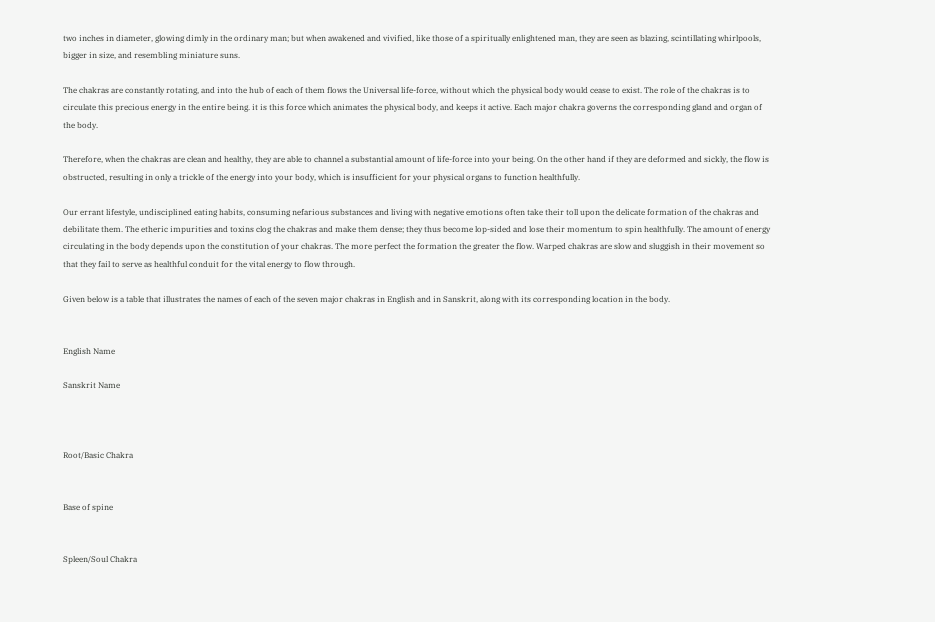two inches in diameter, glowing dimly in the ordinary man; but when awakened and vivified, like those of a spiritually enlightened man, they are seen as blazing, scintillating whirlpools, bigger in size, and resembling miniature suns.

The chakras are constantly rotating, and into the hub of each of them flows the Universal life-force, without which the physical body would cease to exist. The role of the chakras is to circulate this precious energy in the entire being. it is this force which animates the physical body, and keeps it active. Each major chakra governs the corresponding gland and organ of the body.

Therefore, when the chakras are clean and healthy, they are able to channel a substantial amount of life-force into your being. On the other hand if they are deformed and sickly, the flow is obstructed, resulting in only a trickle of the energy into your body, which is insufficient for your physical organs to function healthfully.

Our errant lifestyle, undisciplined eating habits, consuming nefarious substances and living with negative emotions often take their toll upon the delicate formation of the chakras and debilitate them. The etheric impurities and toxins clog the chakras and make them dense; they thus become lop-sided and lose their momentum to spin healthfully. The amount of energy circulating in the body depends upon the constitution of your chakras. The more perfect the formation the greater the flow. Warped chakras are slow and sluggish in their movement so that they fail to serve as healthful conduit for the vital energy to flow through.

Given below is a table that illustrates the names of each of the seven major chakras in English and in Sanskrit, along with its corresponding location in the body.


English Name

Sanskrit Name



Root/Basic Chakra


Base of spine


Spleen/Soul Chakra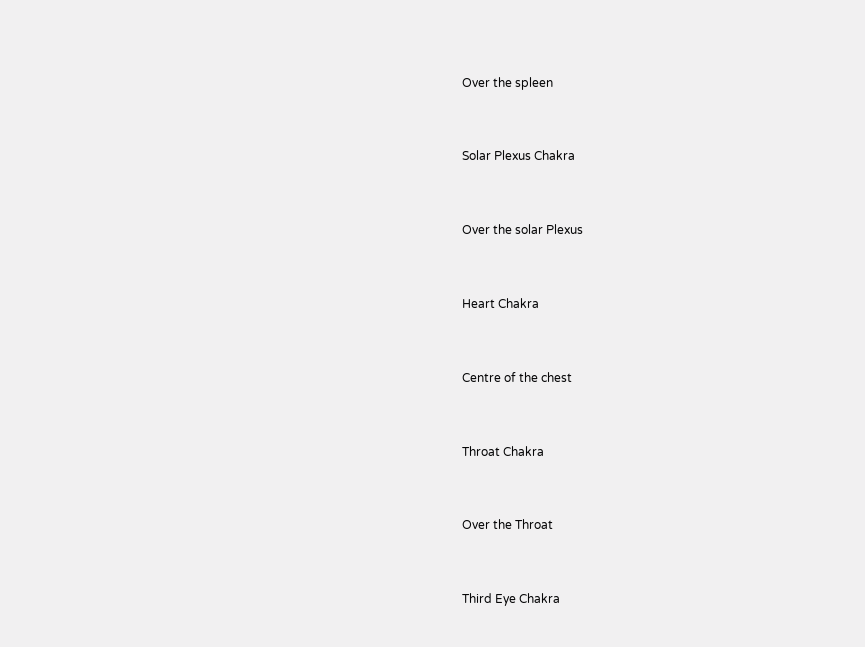Over the spleen


Solar Plexus Chakra


Over the solar Plexus


Heart Chakra


Centre of the chest


Throat Chakra


Over the Throat


Third Eye Chakra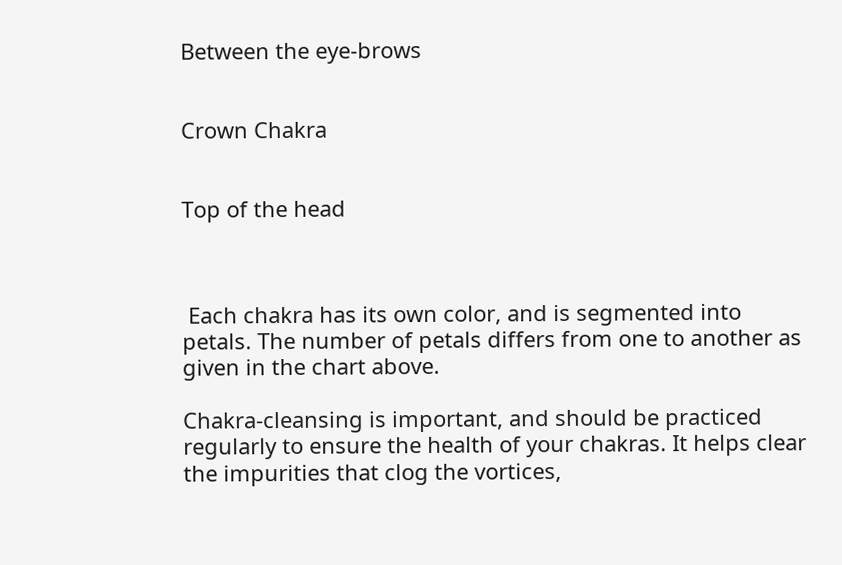Between the eye-brows


Crown Chakra


Top of the head



 Each chakra has its own color, and is segmented into petals. The number of petals differs from one to another as given in the chart above.

Chakra-cleansing is important, and should be practiced regularly to ensure the health of your chakras. It helps clear the impurities that clog the vortices,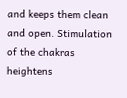and keeps them clean and open. Stimulation of the chakras heightens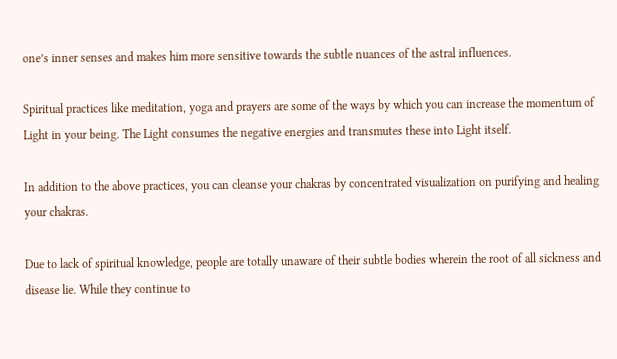one’s inner senses and makes him more sensitive towards the subtle nuances of the astral influences.

Spiritual practices like meditation, yoga and prayers are some of the ways by which you can increase the momentum of Light in your being. The Light consumes the negative energies and transmutes these into Light itself.

In addition to the above practices, you can cleanse your chakras by concentrated visualization on purifying and healing your chakras.

Due to lack of spiritual knowledge, people are totally unaware of their subtle bodies wherein the root of all sickness and disease lie. While they continue to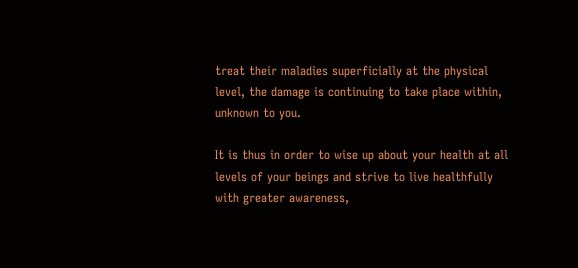treat their maladies superficially at the physical level, the damage is continuing to take place within, unknown to you.

It is thus in order to wise up about your health at all levels of your beings and strive to live healthfully with greater awareness,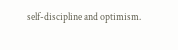self-discipline and optimism.